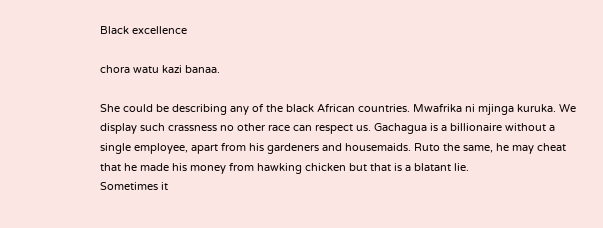Black excellence

chora watu kazi banaa.

She could be describing any of the black African countries. Mwafrika ni mjinga kuruka. We display such crassness no other race can respect us. Gachagua is a billionaire without a single employee, apart from his gardeners and housemaids. Ruto the same, he may cheat that he made his money from hawking chicken but that is a blatant lie.
Sometimes it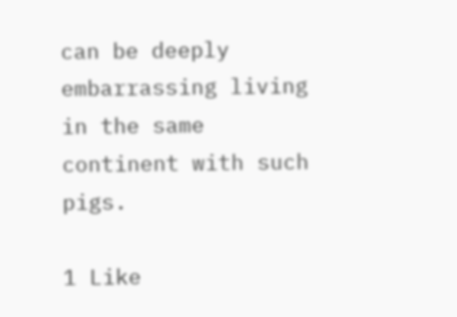can be deeply embarrassing living in the same continent with such pigs.

1 Like